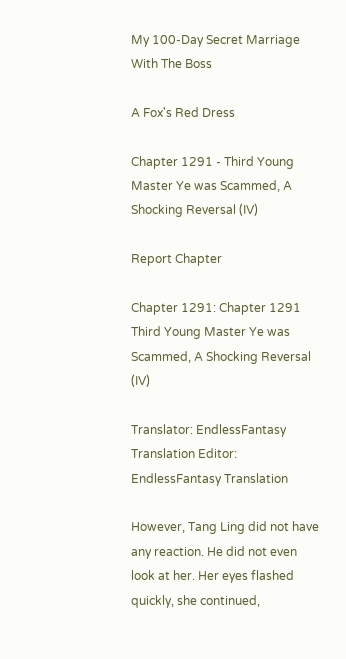My 100-Day Secret Marriage With The Boss

A Fox's Red Dress

Chapter 1291 - Third Young Master Ye was Scammed, A Shocking Reversal (IV)

Report Chapter

Chapter 1291: Chapter 1291 Third Young Master Ye was Scammed, A Shocking Reversal (IV)

Translator: EndlessFantasy Translation Editor: EndlessFantasy Translation

However, Tang Ling did not have any reaction. He did not even look at her. Her eyes flashed quickly, she continued,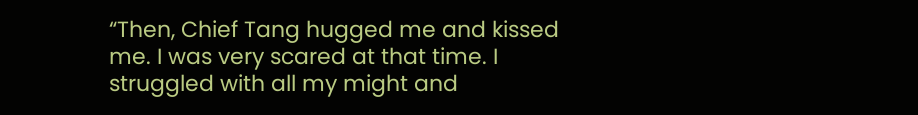“Then, Chief Tang hugged me and kissed me. I was very scared at that time. I struggled with all my might and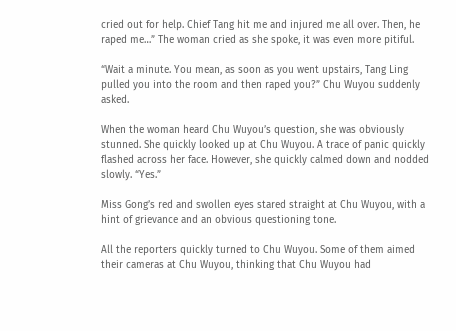cried out for help. Chief Tang hit me and injured me all over. Then, he raped me…” The woman cried as she spoke, it was even more pitiful.

“Wait a minute. You mean, as soon as you went upstairs, Tang Ling pulled you into the room and then raped you?” Chu Wuyou suddenly asked.

When the woman heard Chu Wuyou’s question, she was obviously stunned. She quickly looked up at Chu Wuyou. A trace of panic quickly flashed across her face. However, she quickly calmed down and nodded slowly. “Yes.”

Miss Gong’s red and swollen eyes stared straight at Chu Wuyou, with a hint of grievance and an obvious questioning tone.

All the reporters quickly turned to Chu Wuyou. Some of them aimed their cameras at Chu Wuyou, thinking that Chu Wuyou had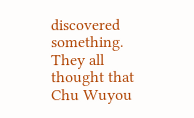discovered something. They all thought that Chu Wuyou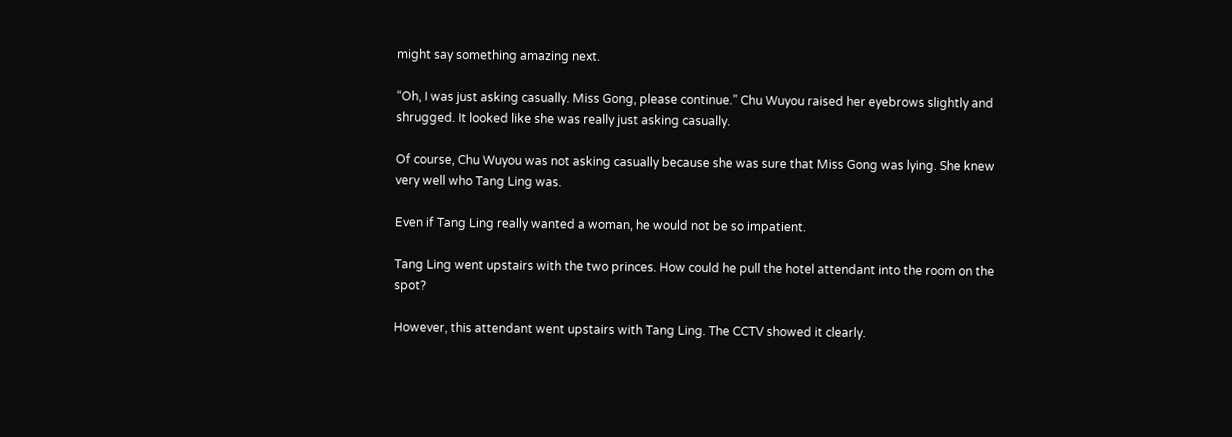might say something amazing next.

“Oh, I was just asking casually. Miss Gong, please continue.” Chu Wuyou raised her eyebrows slightly and shrugged. It looked like she was really just asking casually.

Of course, Chu Wuyou was not asking casually because she was sure that Miss Gong was lying. She knew very well who Tang Ling was.

Even if Tang Ling really wanted a woman, he would not be so impatient.

Tang Ling went upstairs with the two princes. How could he pull the hotel attendant into the room on the spot?

However, this attendant went upstairs with Tang Ling. The CCTV showed it clearly.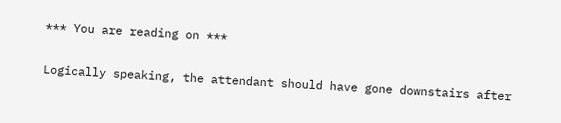*** You are reading on ***

Logically speaking, the attendant should have gone downstairs after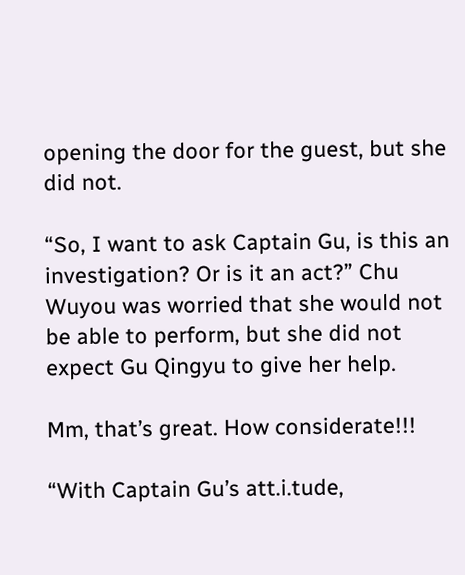opening the door for the guest, but she did not.

“So, I want to ask Captain Gu, is this an investigation? Or is it an act?” Chu Wuyou was worried that she would not be able to perform, but she did not expect Gu Qingyu to give her help.

Mm, that’s great. How considerate!!!

“With Captain Gu’s att.i.tude,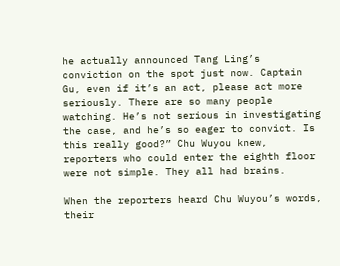he actually announced Tang Ling’s conviction on the spot just now. Captain Gu, even if it’s an act, please act more seriously. There are so many people watching. He’s not serious in investigating the case, and he’s so eager to convict. Is this really good?” Chu Wuyou knew, reporters who could enter the eighth floor were not simple. They all had brains.

When the reporters heard Chu Wuyou’s words, their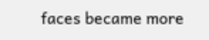faces became more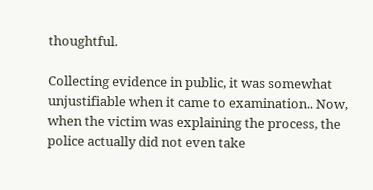thoughtful.

Collecting evidence in public, it was somewhat unjustifiable when it came to examination.. Now, when the victim was explaining the process, the police actually did not even take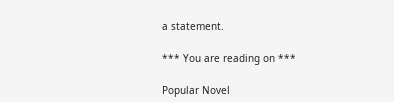a statement.

*** You are reading on ***

Popular Novel